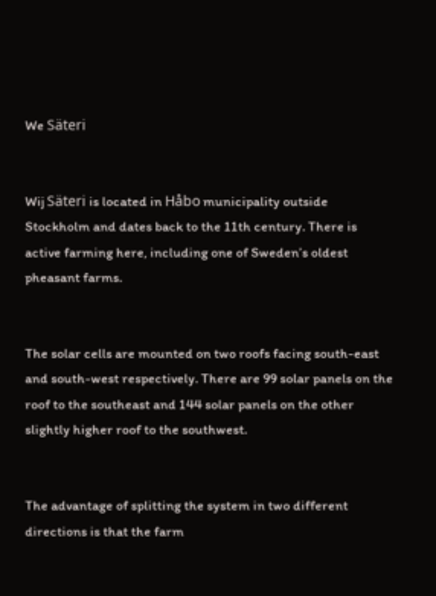We Säteri


Wij Säteri is located in Håbo municipality outside Stockholm and dates back to the 11th century. There is active farming here, including one of Sweden’s oldest pheasant farms.


The solar cells are mounted on two roofs facing south-east and south-west respectively. There are 99 solar panels on the roof to the southeast and 144 solar panels on the other slightly higher roof to the southwest.


The advantage of splitting the system in two different directions is that the farm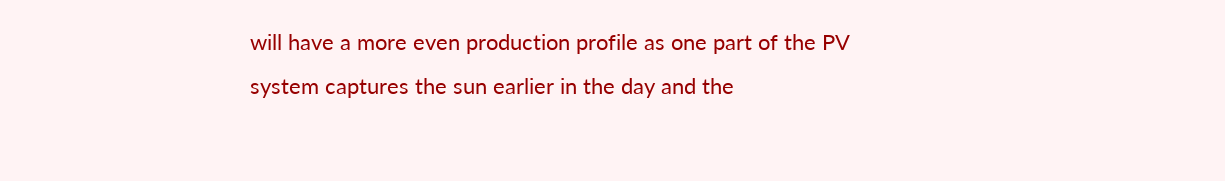will have a more even production profile as one part of the PV system captures the sun earlier in the day and the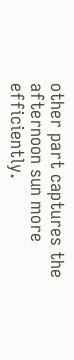other part captures the afternoon sun more efficiently.